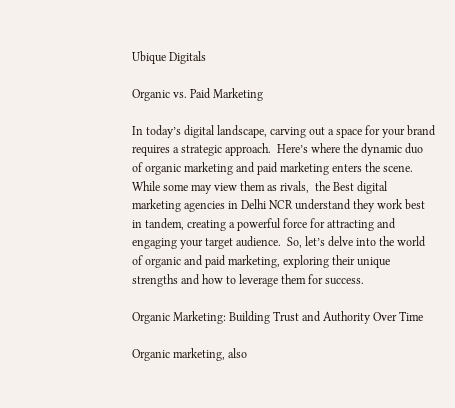Ubique Digitals

Organic vs. Paid Marketing

In today’s digital landscape, carving out a space for your brand requires a strategic approach.  Here’s where the dynamic duo of organic marketing and paid marketing enters the scene.  While some may view them as rivals,  the Best digital marketing agencies in Delhi NCR understand they work best in tandem, creating a powerful force for attracting and engaging your target audience.  So, let’s delve into the world of organic and paid marketing, exploring their unique strengths and how to leverage them for success.

Organic Marketing: Building Trust and Authority Over Time

Organic marketing, also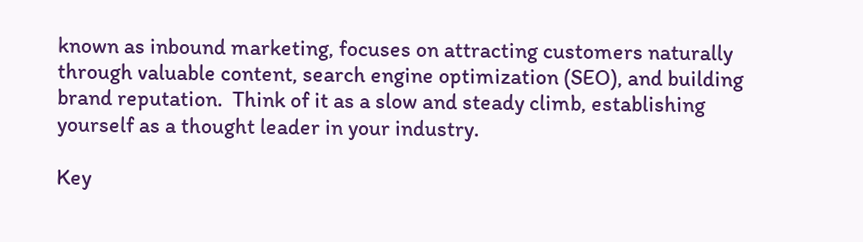known as inbound marketing, focuses on attracting customers naturally through valuable content, search engine optimization (SEO), and building brand reputation.  Think of it as a slow and steady climb, establishing yourself as a thought leader in your industry.

Key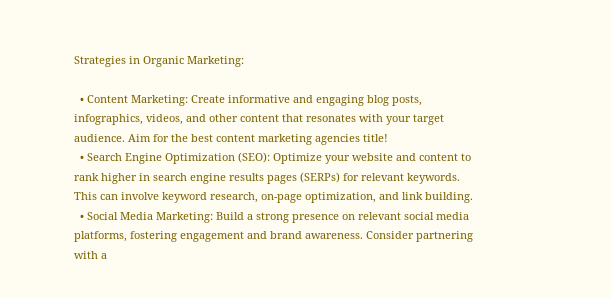Strategies in Organic Marketing:

  • Content Marketing: Create informative and engaging blog posts, infographics, videos, and other content that resonates with your target audience. Aim for the best content marketing agencies title!
  • Search Engine Optimization (SEO): Optimize your website and content to rank higher in search engine results pages (SERPs) for relevant keywords. This can involve keyword research, on-page optimization, and link building.
  • Social Media Marketing: Build a strong presence on relevant social media platforms, fostering engagement and brand awareness. Consider partnering with a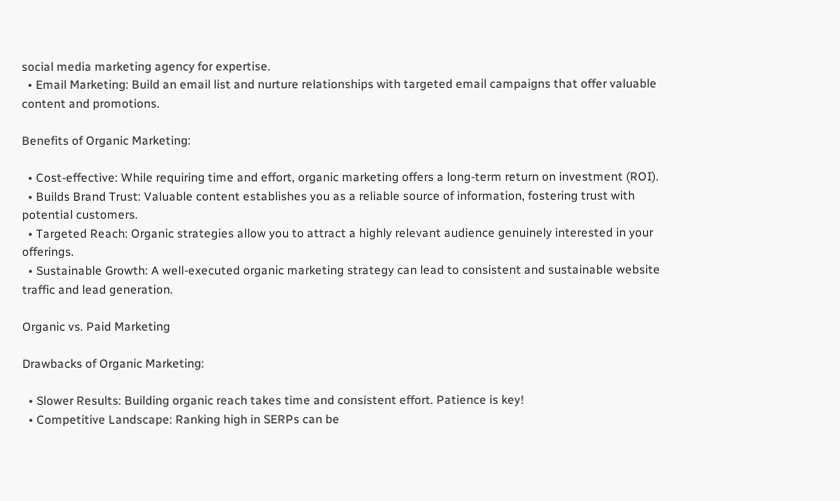social media marketing agency for expertise.
  • Email Marketing: Build an email list and nurture relationships with targeted email campaigns that offer valuable content and promotions.

Benefits of Organic Marketing:

  • Cost-effective: While requiring time and effort, organic marketing offers a long-term return on investment (ROI).
  • Builds Brand Trust: Valuable content establishes you as a reliable source of information, fostering trust with potential customers.
  • Targeted Reach: Organic strategies allow you to attract a highly relevant audience genuinely interested in your offerings.
  • Sustainable Growth: A well-executed organic marketing strategy can lead to consistent and sustainable website traffic and lead generation.

Organic vs. Paid Marketing

Drawbacks of Organic Marketing:

  • Slower Results: Building organic reach takes time and consistent effort. Patience is key!
  • Competitive Landscape: Ranking high in SERPs can be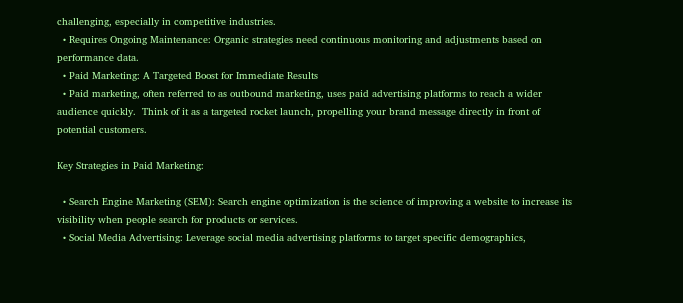challenging, especially in competitive industries.
  • Requires Ongoing Maintenance: Organic strategies need continuous monitoring and adjustments based on performance data.
  • Paid Marketing: A Targeted Boost for Immediate Results
  • Paid marketing, often referred to as outbound marketing, uses paid advertising platforms to reach a wider audience quickly.  Think of it as a targeted rocket launch, propelling your brand message directly in front of potential customers.

Key Strategies in Paid Marketing:

  • Search Engine Marketing (SEM): Search engine optimization is the science of improving a website to increase its visibility when people search for products or services.
  • Social Media Advertising: Leverage social media advertising platforms to target specific demographics,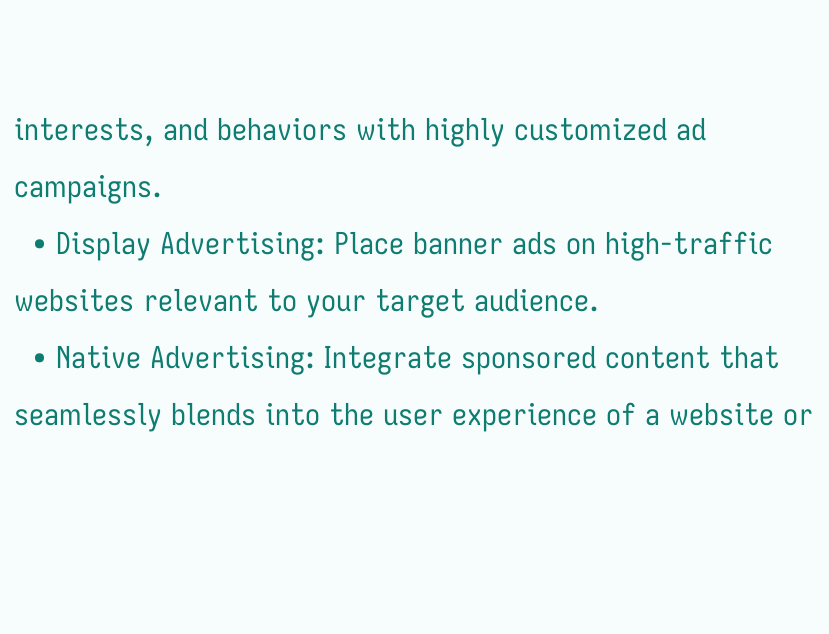interests, and behaviors with highly customized ad campaigns.
  • Display Advertising: Place banner ads on high-traffic websites relevant to your target audience.
  • Native Advertising: Integrate sponsored content that seamlessly blends into the user experience of a website or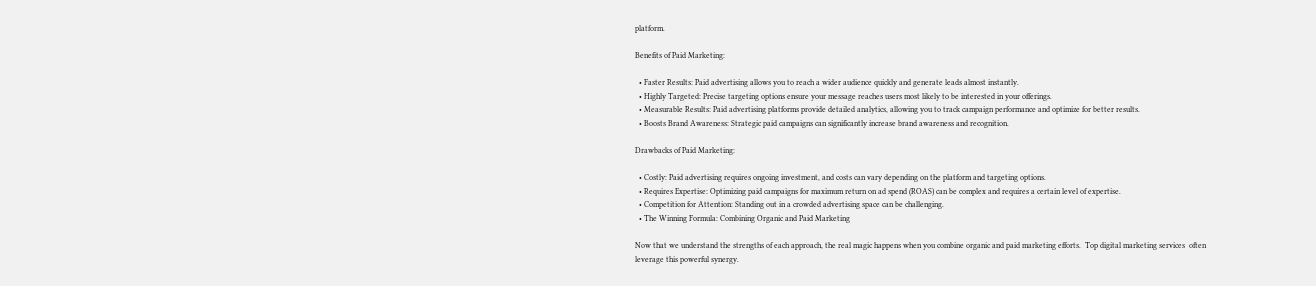platform.

Benefits of Paid Marketing:

  • Faster Results: Paid advertising allows you to reach a wider audience quickly and generate leads almost instantly.
  • Highly Targeted: Precise targeting options ensure your message reaches users most likely to be interested in your offerings.
  • Measurable Results: Paid advertising platforms provide detailed analytics, allowing you to track campaign performance and optimize for better results.
  • Boosts Brand Awareness: Strategic paid campaigns can significantly increase brand awareness and recognition.

Drawbacks of Paid Marketing:

  • Costly: Paid advertising requires ongoing investment, and costs can vary depending on the platform and targeting options.
  • Requires Expertise: Optimizing paid campaigns for maximum return on ad spend (ROAS) can be complex and requires a certain level of expertise.
  • Competition for Attention: Standing out in a crowded advertising space can be challenging.
  • The Winning Formula: Combining Organic and Paid Marketing

Now that we understand the strengths of each approach, the real magic happens when you combine organic and paid marketing efforts.  Top digital marketing services  often leverage this powerful synergy.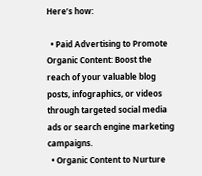Here’s how:

  • Paid Advertising to Promote Organic Content: Boost the reach of your valuable blog posts, infographics, or videos through targeted social media ads or search engine marketing campaigns.
  • Organic Content to Nurture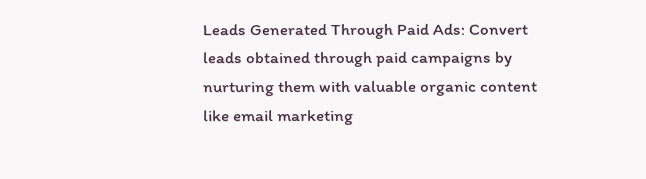Leads Generated Through Paid Ads: Convert leads obtained through paid campaigns by nurturing them with valuable organic content like email marketing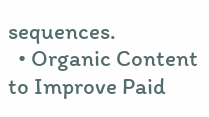sequences.
  • Organic Content to Improve Paid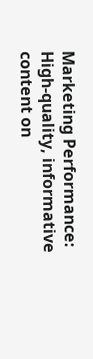Marketing Performance: High-quality, informative content on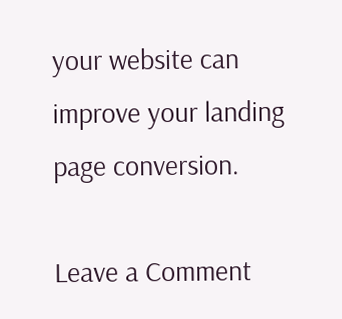your website can improve your landing page conversion.

Leave a Comment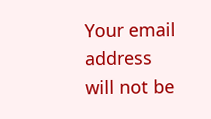Your email address will not be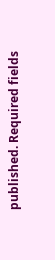published. Required fields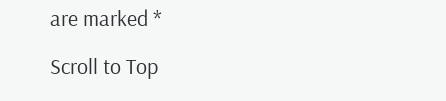are marked *

Scroll to Top